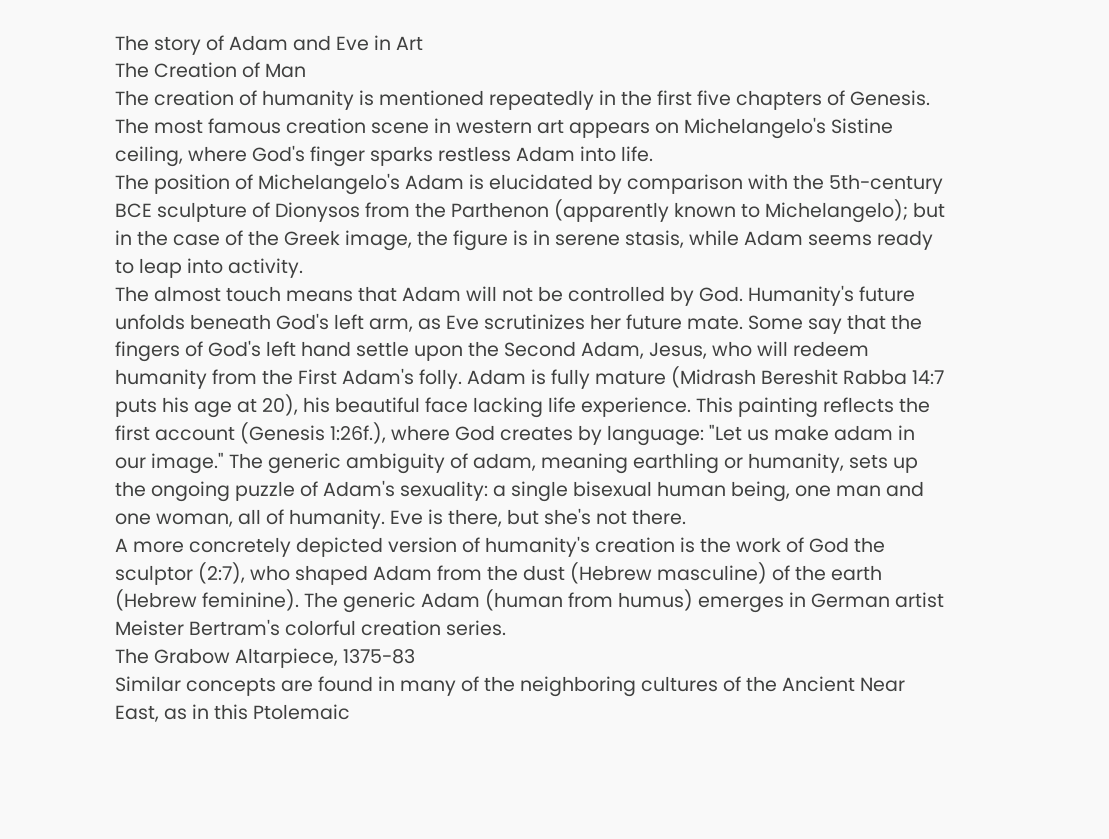The story of Adam and Eve in Art
The Creation of Man
The creation of humanity is mentioned repeatedly in the first five chapters of Genesis. The most famous creation scene in western art appears on Michelangelo's Sistine ceiling, where God's finger sparks restless Adam into life.
The position of Michelangelo's Adam is elucidated by comparison with the 5th-century BCE sculpture of Dionysos from the Parthenon (apparently known to Michelangelo); but in the case of the Greek image, the figure is in serene stasis, while Adam seems ready to leap into activity.
The almost touch means that Adam will not be controlled by God. Humanity's future unfolds beneath God's left arm, as Eve scrutinizes her future mate. Some say that the fingers of God's left hand settle upon the Second Adam, Jesus, who will redeem humanity from the First Adam's folly. Adam is fully mature (Midrash Bereshit Rabba 14:7 puts his age at 20), his beautiful face lacking life experience. This painting reflects the first account (Genesis 1:26f.), where God creates by language: "Let us make adam in our image." The generic ambiguity of adam, meaning earthling or humanity, sets up the ongoing puzzle of Adam's sexuality: a single bisexual human being, one man and one woman, all of humanity. Eve is there, but she's not there.
A more concretely depicted version of humanity's creation is the work of God the sculptor (2:7), who shaped Adam from the dust (Hebrew masculine) of the earth (Hebrew feminine). The generic Adam (human from humus) emerges in German artist Meister Bertram's colorful creation series.
The Grabow Altarpiece, 1375-83
Similar concepts are found in many of the neighboring cultures of the Ancient Near East, as in this Ptolemaic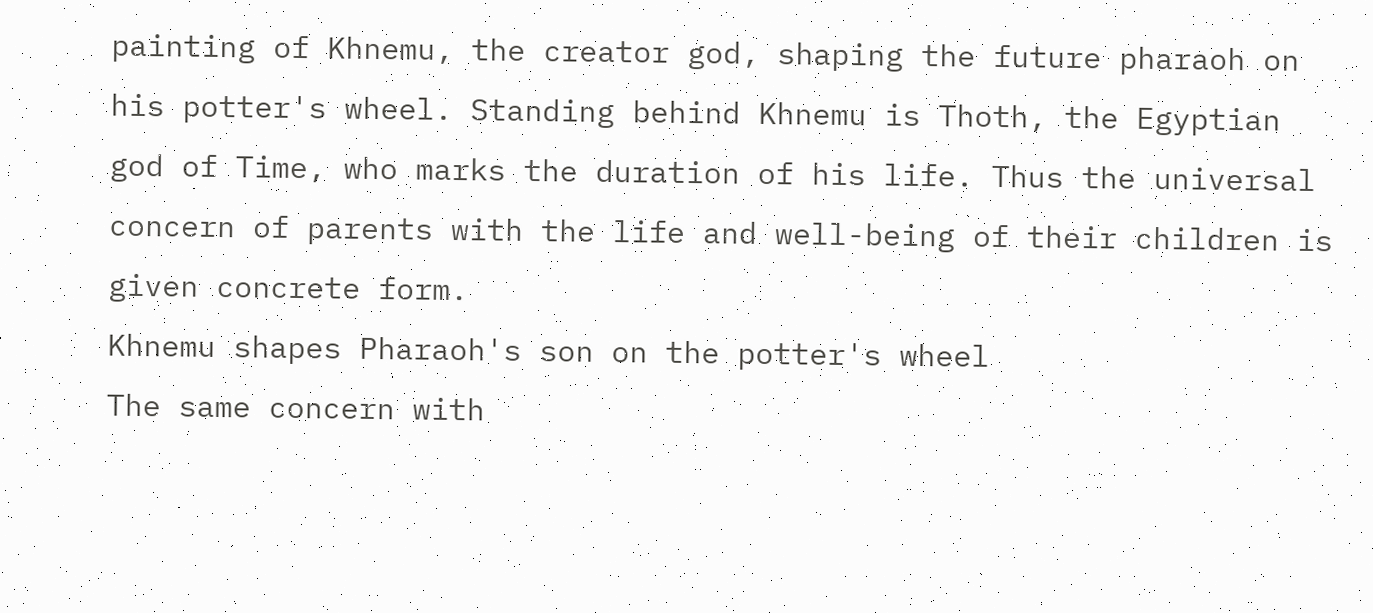painting of Khnemu, the creator god, shaping the future pharaoh on his potter's wheel. Standing behind Khnemu is Thoth, the Egyptian god of Time, who marks the duration of his life. Thus the universal concern of parents with the life and well-being of their children is given concrete form.
Khnemu shapes Pharaoh's son on the potter's wheel
The same concern with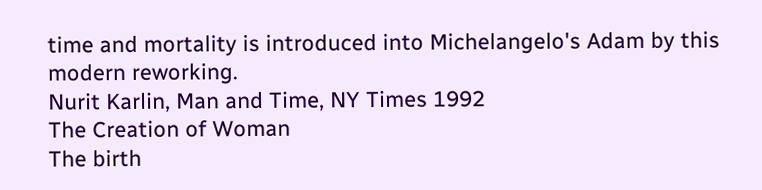time and mortality is introduced into Michelangelo's Adam by this modern reworking.
Nurit Karlin, Man and Time, NY Times 1992
The Creation of Woman
The birth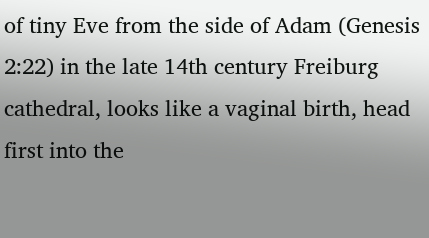of tiny Eve from the side of Adam (Genesis 2:22) in the late 14th century Freiburg cathedral, looks like a vaginal birth, head first into the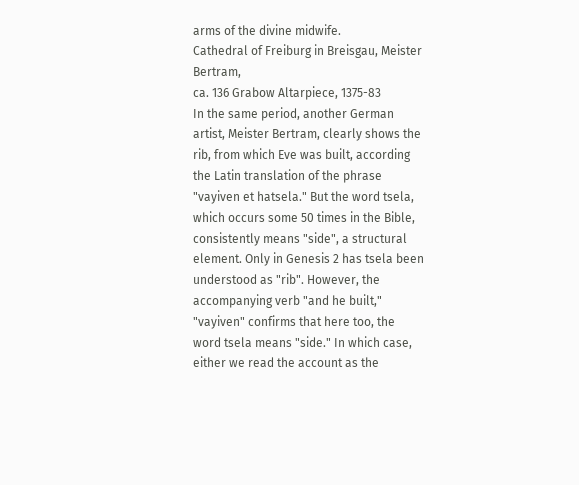arms of the divine midwife.
Cathedral of Freiburg in Breisgau, Meister Bertram,
ca. 136 Grabow Altarpiece, 1375-83
In the same period, another German artist, Meister Bertram, clearly shows the rib, from which Eve was built, according the Latin translation of the phrase "vayiven et hatsela." But the word tsela, which occurs some 50 times in the Bible, consistently means "side", a structural element. Only in Genesis 2 has tsela been understood as "rib". However, the accompanying verb "and he built," "vayiven" confirms that here too, the word tsela means "side." In which case, either we read the account as the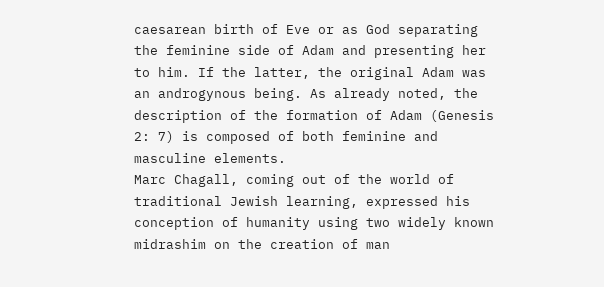caesarean birth of Eve or as God separating the feminine side of Adam and presenting her to him. If the latter, the original Adam was an androgynous being. As already noted, the description of the formation of Adam (Genesis 2: 7) is composed of both feminine and masculine elements.
Marc Chagall, coming out of the world of traditional Jewish learning, expressed his conception of humanity using two widely known midrashim on the creation of man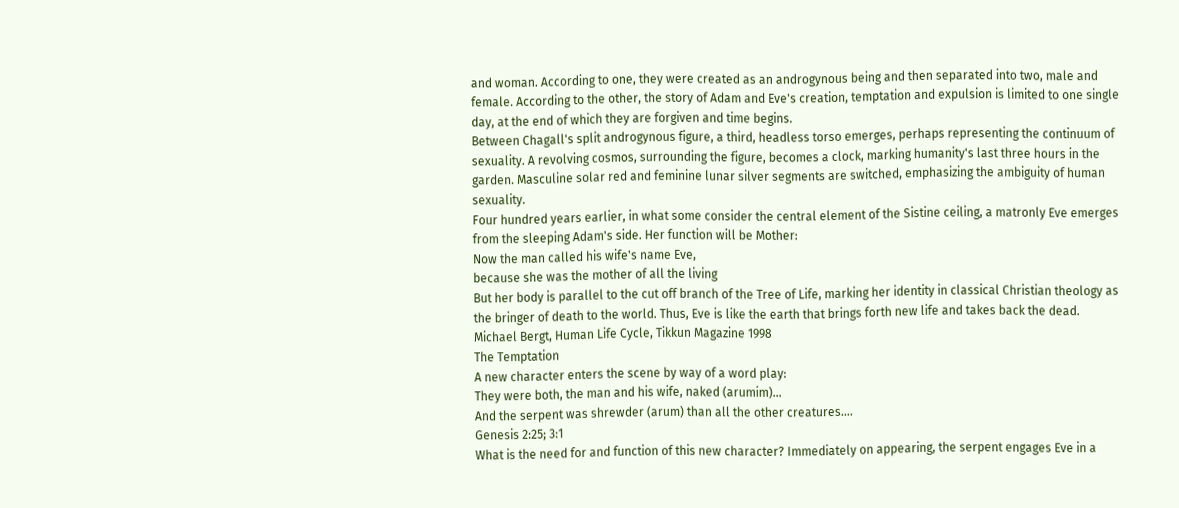and woman. According to one, they were created as an androgynous being and then separated into two, male and female. According to the other, the story of Adam and Eve's creation, temptation and expulsion is limited to one single day, at the end of which they are forgiven and time begins.
Between Chagall's split androgynous figure, a third, headless torso emerges, perhaps representing the continuum of sexuality. A revolving cosmos, surrounding the figure, becomes a clock, marking humanity's last three hours in the garden. Masculine solar red and feminine lunar silver segments are switched, emphasizing the ambiguity of human sexuality.
Four hundred years earlier, in what some consider the central element of the Sistine ceiling, a matronly Eve emerges from the sleeping Adam's side. Her function will be Mother:
Now the man called his wife's name Eve,
because she was the mother of all the living
But her body is parallel to the cut off branch of the Tree of Life, marking her identity in classical Christian theology as the bringer of death to the world. Thus, Eve is like the earth that brings forth new life and takes back the dead.
Michael Bergt, Human Life Cycle, Tikkun Magazine 1998
The Temptation
A new character enters the scene by way of a word play:
They were both, the man and his wife, naked (arumim)…
And the serpent was shrewder (arum) than all the other creatures….
Genesis 2:25; 3:1
What is the need for and function of this new character? Immediately on appearing, the serpent engages Eve in a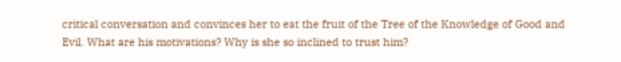critical conversation and convinces her to eat the fruit of the Tree of the Knowledge of Good and Evil. What are his motivations? Why is she so inclined to trust him?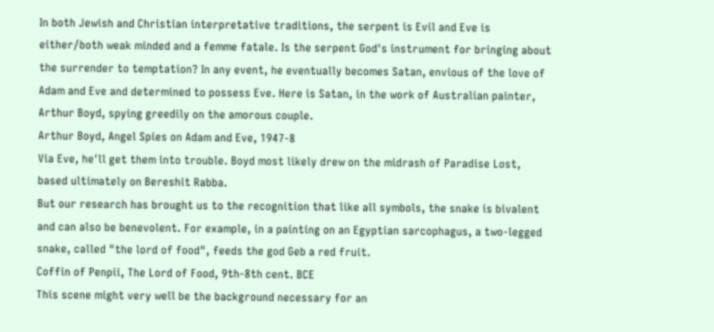In both Jewish and Christian interpretative traditions, the serpent is Evil and Eve is either/both weak minded and a femme fatale. Is the serpent God's instrument for bringing about the surrender to temptation? In any event, he eventually becomes Satan, envious of the love of Adam and Eve and determined to possess Eve. Here is Satan, in the work of Australian painter, Arthur Boyd, spying greedily on the amorous couple.
Arthur Boyd, Angel Spies on Adam and Eve, 1947-8
Via Eve, he'll get them into trouble. Boyd most likely drew on the midrash of Paradise Lost, based ultimately on Bereshit Rabba.
But our research has brought us to the recognition that like all symbols, the snake is bivalent and can also be benevolent. For example, in a painting on an Egyptian sarcophagus, a two-legged snake, called "the lord of food", feeds the god Geb a red fruit.
Coffin of Penpii, The Lord of Food, 9th-8th cent. BCE
This scene might very well be the background necessary for an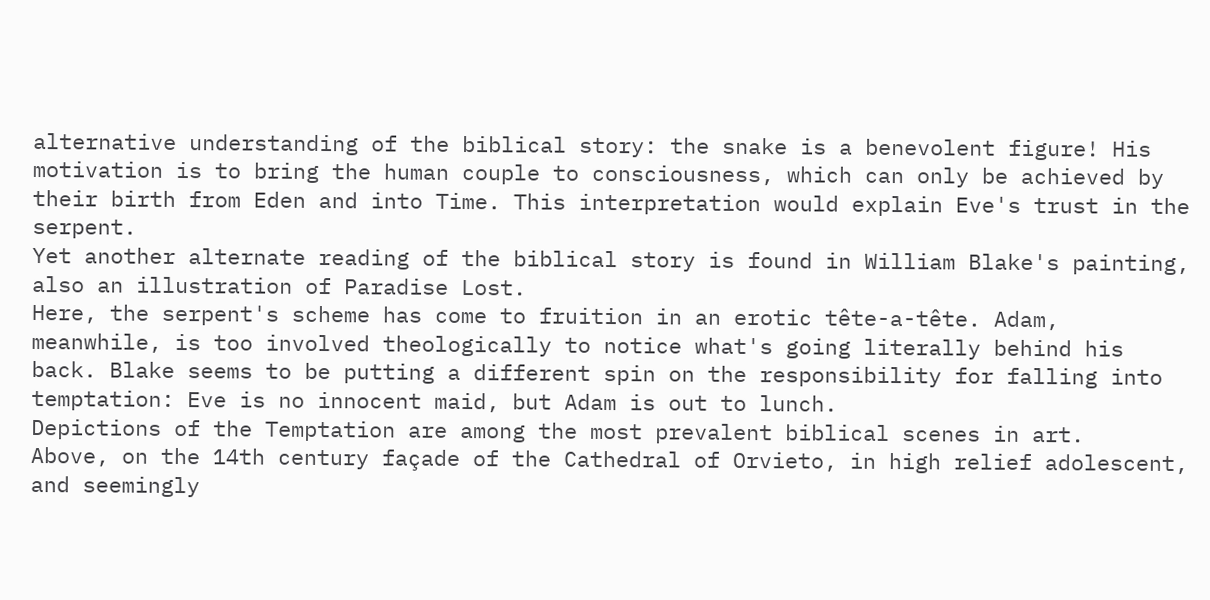alternative understanding of the biblical story: the snake is a benevolent figure! His motivation is to bring the human couple to consciousness, which can only be achieved by their birth from Eden and into Time. This interpretation would explain Eve's trust in the serpent.
Yet another alternate reading of the biblical story is found in William Blake's painting, also an illustration of Paradise Lost.
Here, the serpent's scheme has come to fruition in an erotic tête-a-tête. Adam, meanwhile, is too involved theologically to notice what's going literally behind his back. Blake seems to be putting a different spin on the responsibility for falling into temptation: Eve is no innocent maid, but Adam is out to lunch.
Depictions of the Temptation are among the most prevalent biblical scenes in art.
Above, on the 14th century façade of the Cathedral of Orvieto, in high relief adolescent, and seemingly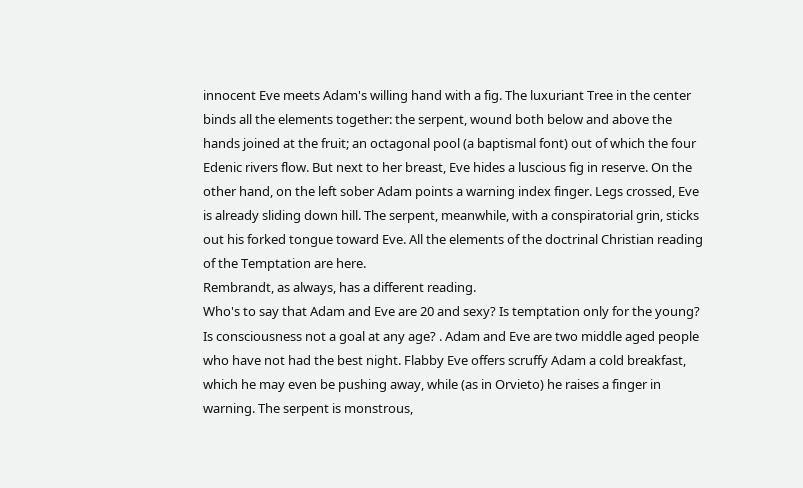innocent Eve meets Adam's willing hand with a fig. The luxuriant Tree in the center binds all the elements together: the serpent, wound both below and above the hands joined at the fruit; an octagonal pool (a baptismal font) out of which the four Edenic rivers flow. But next to her breast, Eve hides a luscious fig in reserve. On the other hand, on the left sober Adam points a warning index finger. Legs crossed, Eve is already sliding down hill. The serpent, meanwhile, with a conspiratorial grin, sticks out his forked tongue toward Eve. All the elements of the doctrinal Christian reading of the Temptation are here.
Rembrandt, as always, has a different reading.
Who's to say that Adam and Eve are 20 and sexy? Is temptation only for the young? Is consciousness not a goal at any age? . Adam and Eve are two middle aged people who have not had the best night. Flabby Eve offers scruffy Adam a cold breakfast, which he may even be pushing away, while (as in Orvieto) he raises a finger in warning. The serpent is monstrous,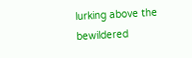lurking above the bewildered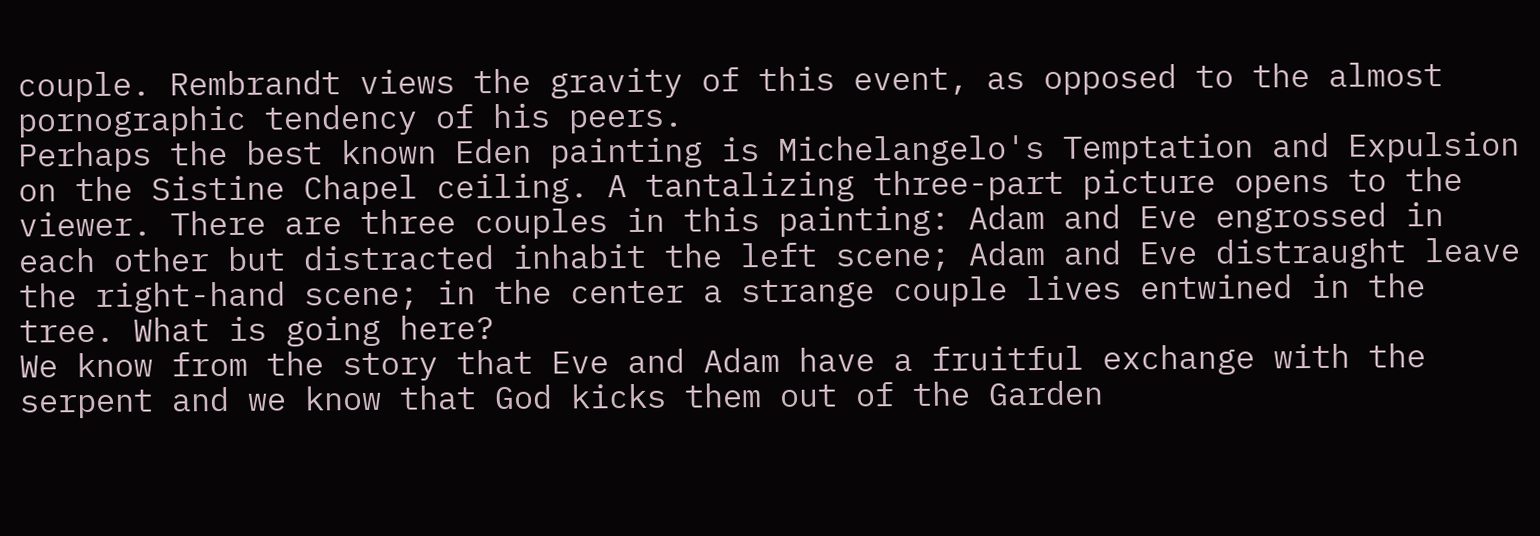couple. Rembrandt views the gravity of this event, as opposed to the almost pornographic tendency of his peers.
Perhaps the best known Eden painting is Michelangelo's Temptation and Expulsion on the Sistine Chapel ceiling. A tantalizing three-part picture opens to the viewer. There are three couples in this painting: Adam and Eve engrossed in each other but distracted inhabit the left scene; Adam and Eve distraught leave the right-hand scene; in the center a strange couple lives entwined in the tree. What is going here?
We know from the story that Eve and Adam have a fruitful exchange with the serpent and we know that God kicks them out of the Garden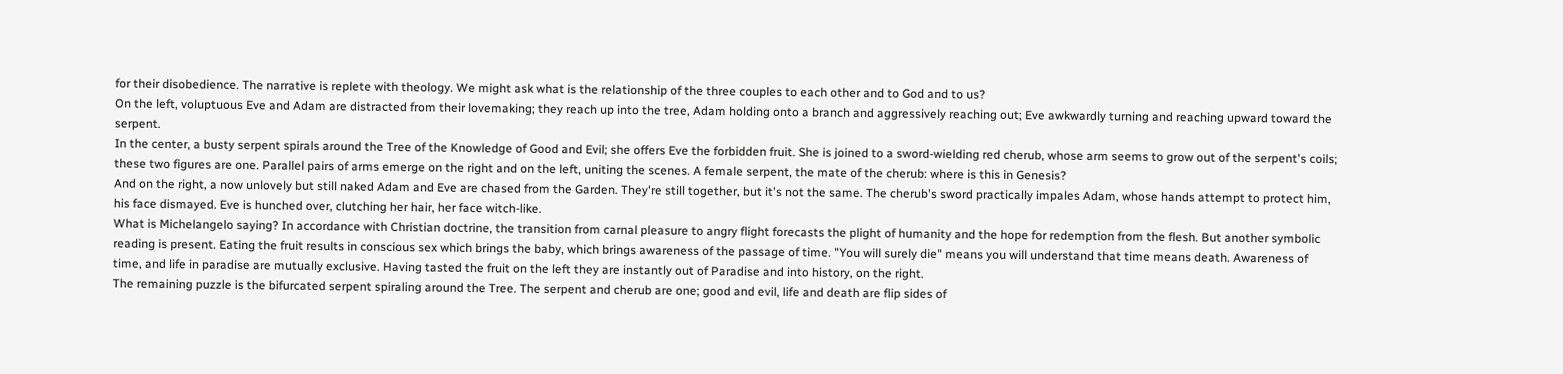for their disobedience. The narrative is replete with theology. We might ask what is the relationship of the three couples to each other and to God and to us?
On the left, voluptuous Eve and Adam are distracted from their lovemaking; they reach up into the tree, Adam holding onto a branch and aggressively reaching out; Eve awkwardly turning and reaching upward toward the serpent.
In the center, a busty serpent spirals around the Tree of the Knowledge of Good and Evil; she offers Eve the forbidden fruit. She is joined to a sword-wielding red cherub, whose arm seems to grow out of the serpent's coils; these two figures are one. Parallel pairs of arms emerge on the right and on the left, uniting the scenes. A female serpent, the mate of the cherub: where is this in Genesis?
And on the right, a now unlovely but still naked Adam and Eve are chased from the Garden. They're still together, but it's not the same. The cherub's sword practically impales Adam, whose hands attempt to protect him, his face dismayed. Eve is hunched over, clutching her hair, her face witch-like.
What is Michelangelo saying? In accordance with Christian doctrine, the transition from carnal pleasure to angry flight forecasts the plight of humanity and the hope for redemption from the flesh. But another symbolic reading is present. Eating the fruit results in conscious sex which brings the baby, which brings awareness of the passage of time. "You will surely die" means you will understand that time means death. Awareness of time, and life in paradise are mutually exclusive. Having tasted the fruit on the left they are instantly out of Paradise and into history, on the right.
The remaining puzzle is the bifurcated serpent spiraling around the Tree. The serpent and cherub are one; good and evil, life and death are flip sides of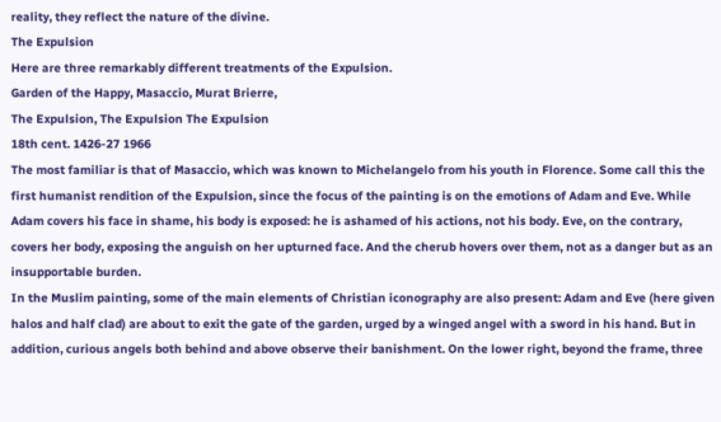reality, they reflect the nature of the divine.
The Expulsion
Here are three remarkably different treatments of the Expulsion.
Garden of the Happy, Masaccio, Murat Brierre,
The Expulsion, The Expulsion The Expulsion
18th cent. 1426-27 1966
The most familiar is that of Masaccio, which was known to Michelangelo from his youth in Florence. Some call this the first humanist rendition of the Expulsion, since the focus of the painting is on the emotions of Adam and Eve. While Adam covers his face in shame, his body is exposed: he is ashamed of his actions, not his body. Eve, on the contrary, covers her body, exposing the anguish on her upturned face. And the cherub hovers over them, not as a danger but as an insupportable burden.
In the Muslim painting, some of the main elements of Christian iconography are also present: Adam and Eve (here given halos and half clad) are about to exit the gate of the garden, urged by a winged angel with a sword in his hand. But in addition, curious angels both behind and above observe their banishment. On the lower right, beyond the frame, three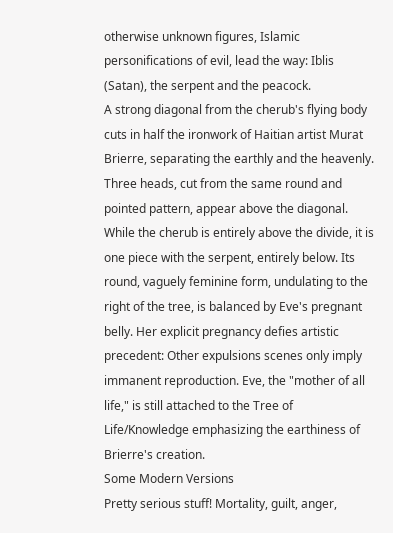otherwise unknown figures, Islamic personifications of evil, lead the way: Iblis (Satan), the serpent and the peacock.
A strong diagonal from the cherub's flying body cuts in half the ironwork of Haitian artist Murat Brierre, separating the earthly and the heavenly. Three heads, cut from the same round and pointed pattern, appear above the diagonal. While the cherub is entirely above the divide, it is one piece with the serpent, entirely below. Its round, vaguely feminine form, undulating to the right of the tree, is balanced by Eve's pregnant belly. Her explicit pregnancy defies artistic precedent: Other expulsions scenes only imply immanent reproduction. Eve, the "mother of all life," is still attached to the Tree of Life/Knowledge emphasizing the earthiness of Brierre's creation.
Some Modern Versions
Pretty serious stuff! Mortality, guilt, anger,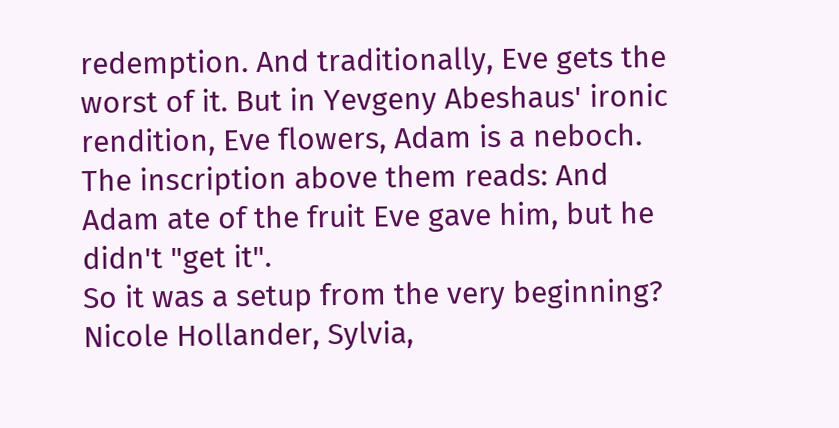redemption. And traditionally, Eve gets the worst of it. But in Yevgeny Abeshaus' ironic rendition, Eve flowers, Adam is a neboch. The inscription above them reads: And Adam ate of the fruit Eve gave him, but he didn't "get it".
So it was a setup from the very beginning?
Nicole Hollander, Sylvia,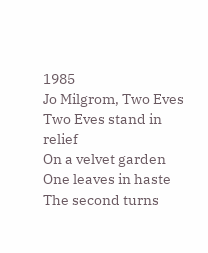1985
Jo Milgrom, Two Eves
Two Eves stand in relief
On a velvet garden
One leaves in haste
The second turns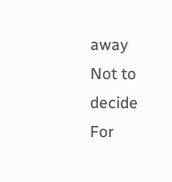away
Not to decide
For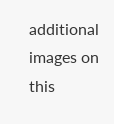additional images on this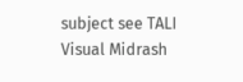subject see TALI Visual Midrash